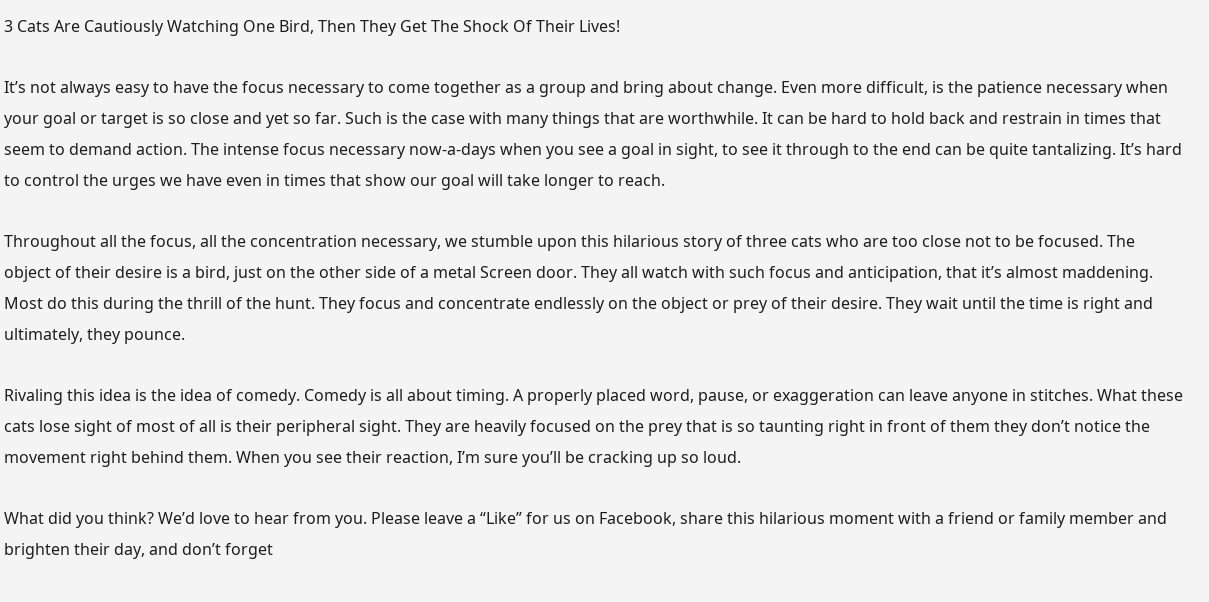3 Cats Are Cautiously Watching One Bird, Then They Get The Shock Of Their Lives!

It’s not always easy to have the focus necessary to come together as a group and bring about change. Even more difficult, is the patience necessary when your goal or target is so close and yet so far. Such is the case with many things that are worthwhile. It can be hard to hold back and restrain in times that seem to demand action. The intense focus necessary now-a-days when you see a goal in sight, to see it through to the end can be quite tantalizing. It’s hard to control the urges we have even in times that show our goal will take longer to reach.

Throughout all the focus, all the concentration necessary, we stumble upon this hilarious story of three cats who are too close not to be focused. The object of their desire is a bird, just on the other side of a metal Screen door. They all watch with such focus and anticipation, that it’s almost maddening. Most do this during the thrill of the hunt. They focus and concentrate endlessly on the object or prey of their desire. They wait until the time is right and ultimately, they pounce.

Rivaling this idea is the idea of comedy. Comedy is all about timing. A properly placed word, pause, or exaggeration can leave anyone in stitches. What these cats lose sight of most of all is their peripheral sight. They are heavily focused on the prey that is so taunting right in front of them they don’t notice the movement right behind them. When you see their reaction, I’m sure you’ll be cracking up so loud.

What did you think? We’d love to hear from you. Please leave a “Like” for us on Facebook, share this hilarious moment with a friend or family member and brighten their day, and don’t forget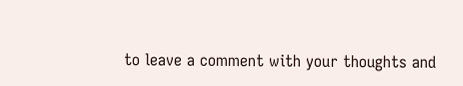to leave a comment with your thoughts and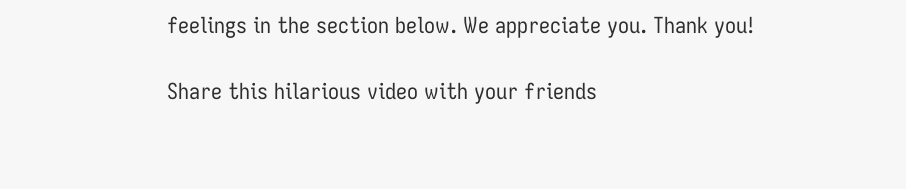feelings in the section below. We appreciate you. Thank you!

Share this hilarious video with your friends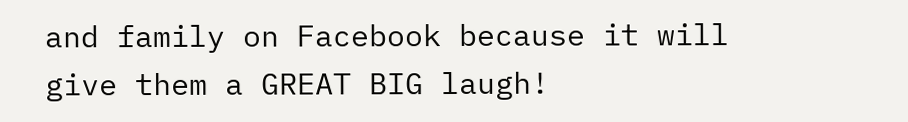and family on Facebook because it will give them a GREAT BIG laugh!